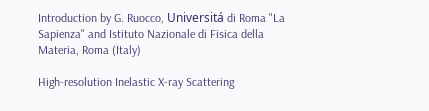Introduction by G. Ruocco, Universitá di Roma "La Sapienza" and Istituto Nazionale di Fisica della Materia, Roma (Italy)

High-resolution Inelastic X-ray Scattering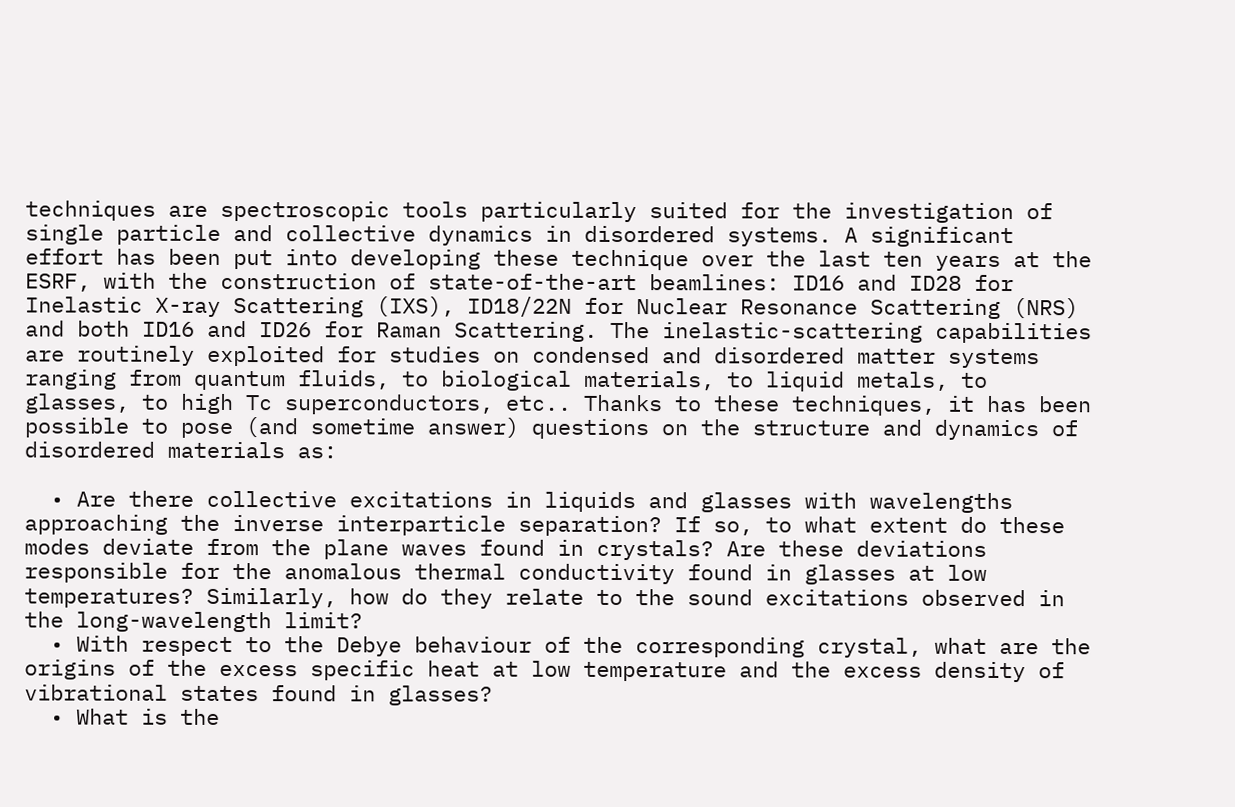techniques are spectroscopic tools particularly suited for the investigation of single particle and collective dynamics in disordered systems. A significant effort has been put into developing these technique over the last ten years at the ESRF, with the construction of state-of-the-art beamlines: ID16 and ID28 for Inelastic X-ray Scattering (IXS), ID18/22N for Nuclear Resonance Scattering (NRS) and both ID16 and ID26 for Raman Scattering. The inelastic-scattering capabilities are routinely exploited for studies on condensed and disordered matter systems ranging from quantum fluids, to biological materials, to liquid metals, to glasses, to high Tc superconductors, etc.. Thanks to these techniques, it has been possible to pose (and sometime answer) questions on the structure and dynamics of disordered materials as:

  • Are there collective excitations in liquids and glasses with wavelengths approaching the inverse interparticle separation? If so, to what extent do these modes deviate from the plane waves found in crystals? Are these deviations responsible for the anomalous thermal conductivity found in glasses at low temperatures? Similarly, how do they relate to the sound excitations observed in the long-wavelength limit?
  • With respect to the Debye behaviour of the corresponding crystal, what are the origins of the excess specific heat at low temperature and the excess density of vibrational states found in glasses?
  • What is the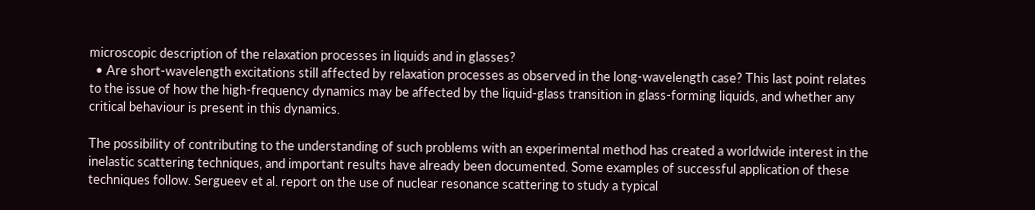microscopic description of the relaxation processes in liquids and in glasses?
  • Are short-wavelength excitations still affected by relaxation processes as observed in the long-wavelength case? This last point relates to the issue of how the high-frequency dynamics may be affected by the liquid-glass transition in glass-forming liquids, and whether any critical behaviour is present in this dynamics.

The possibility of contributing to the understanding of such problems with an experimental method has created a worldwide interest in the inelastic scattering techniques, and important results have already been documented. Some examples of successful application of these techniques follow. Sergueev et al. report on the use of nuclear resonance scattering to study a typical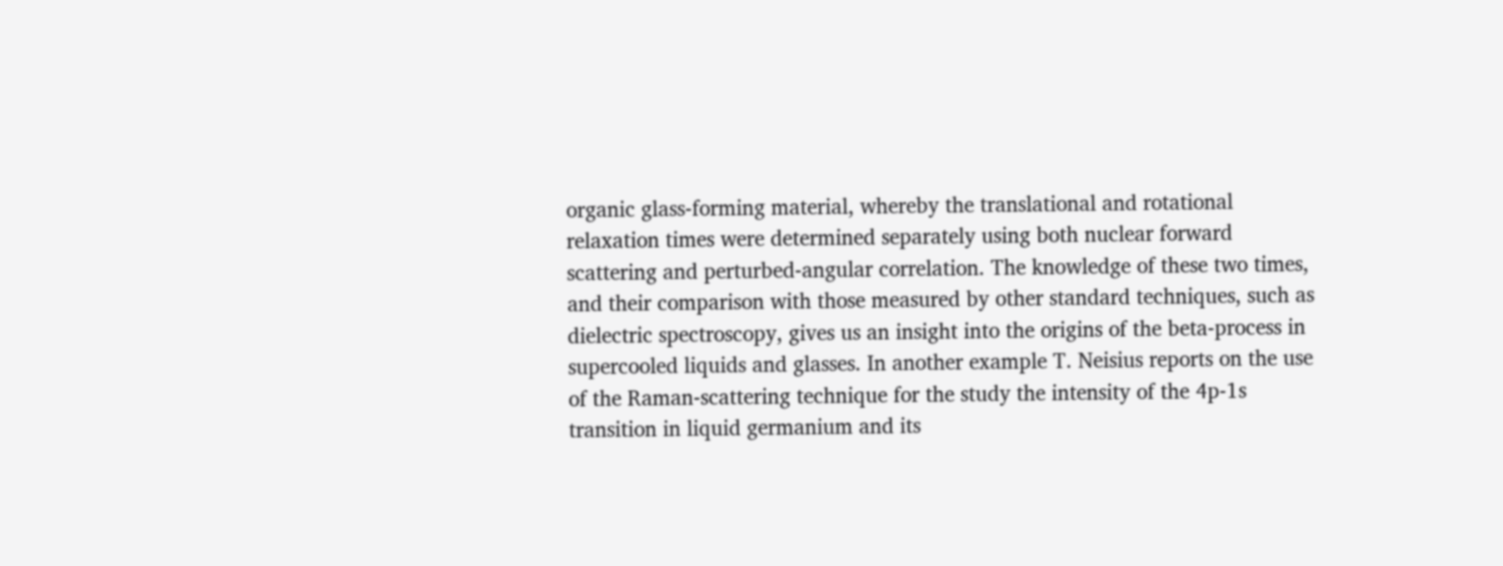organic glass-forming material, whereby the translational and rotational relaxation times were determined separately using both nuclear forward scattering and perturbed-angular correlation. The knowledge of these two times, and their comparison with those measured by other standard techniques, such as dielectric spectroscopy, gives us an insight into the origins of the beta-process in supercooled liquids and glasses. In another example T. Neisius reports on the use of the Raman-scattering technique for the study the intensity of the 4p-1s transition in liquid germanium and its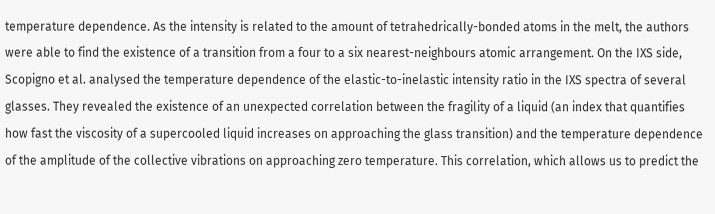temperature dependence. As the intensity is related to the amount of tetrahedrically-bonded atoms in the melt, the authors were able to find the existence of a transition from a four to a six nearest-neighbours atomic arrangement. On the IXS side, Scopigno et al. analysed the temperature dependence of the elastic-to-inelastic intensity ratio in the IXS spectra of several glasses. They revealed the existence of an unexpected correlation between the fragility of a liquid (an index that quantifies how fast the viscosity of a supercooled liquid increases on approaching the glass transition) and the temperature dependence of the amplitude of the collective vibrations on approaching zero temperature. This correlation, which allows us to predict the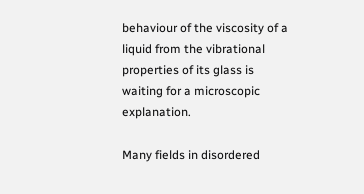behaviour of the viscosity of a liquid from the vibrational properties of its glass is waiting for a microscopic explanation.

Many fields in disordered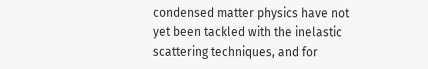condensed matter physics have not yet been tackled with the inelastic scattering techniques, and for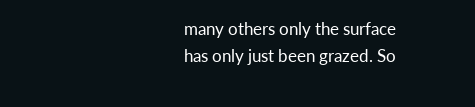many others only the surface has only just been grazed. So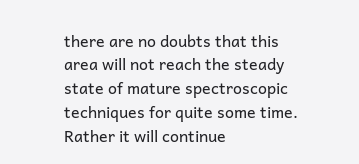there are no doubts that this area will not reach the steady state of mature spectroscopic techniques for quite some time. Rather it will continue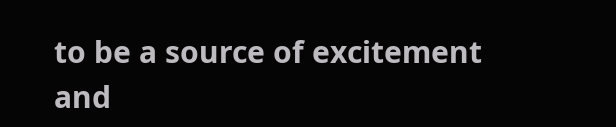to be a source of excitement and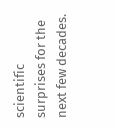scientific surprises for the next few decades.